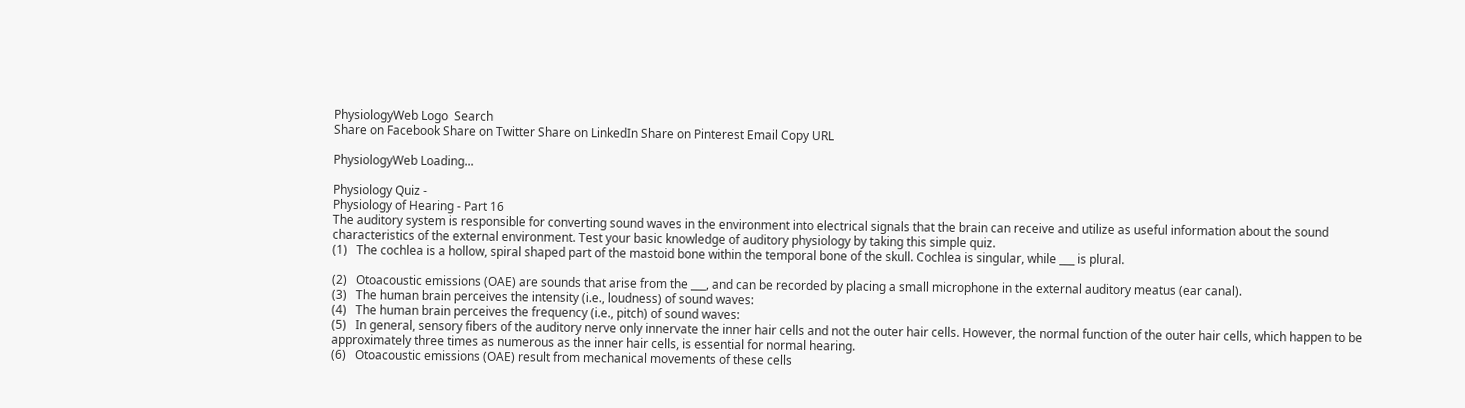PhysiologyWeb Logo  Search
Share on Facebook Share on Twitter Share on LinkedIn Share on Pinterest Email Copy URL

PhysiologyWeb Loading...

Physiology Quiz -
Physiology of Hearing - Part 16
The auditory system is responsible for converting sound waves in the environment into electrical signals that the brain can receive and utilize as useful information about the sound characteristics of the external environment. Test your basic knowledge of auditory physiology by taking this simple quiz.
(1)   The cochlea is a hollow, spiral shaped part of the mastoid bone within the temporal bone of the skull. Cochlea is singular, while ___ is plural.

(2)   Otoacoustic emissions (OAE) are sounds that arise from the ___, and can be recorded by placing a small microphone in the external auditory meatus (ear canal).
(3)   The human brain perceives the intensity (i.e., loudness) of sound waves:
(4)   The human brain perceives the frequency (i.e., pitch) of sound waves:
(5)   In general, sensory fibers of the auditory nerve only innervate the inner hair cells and not the outer hair cells. However, the normal function of the outer hair cells, which happen to be approximately three times as numerous as the inner hair cells, is essential for normal hearing.
(6)   Otoacoustic emissions (OAE) result from mechanical movements of these cells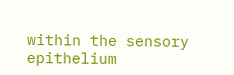within the sensory epithelium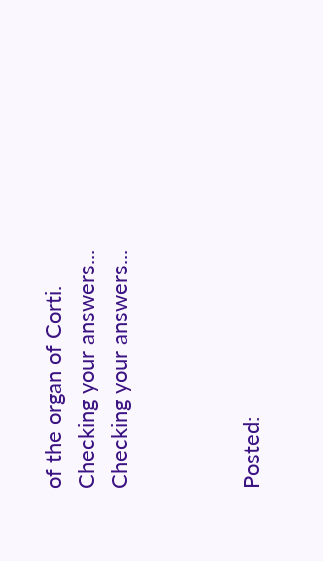of the organ of Corti.
Checking your answers...
Checking your answers...



Posted: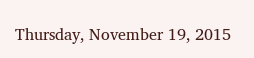Thursday, November 19, 2015